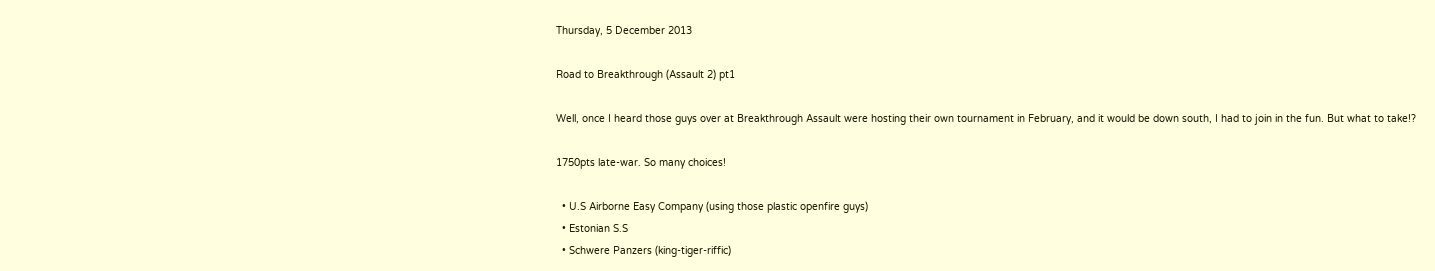Thursday, 5 December 2013

Road to Breakthrough (Assault 2) pt1

Well, once I heard those guys over at Breakthrough Assault were hosting their own tournament in February, and it would be down south, I had to join in the fun. But what to take!?

1750pts late-war. So many choices!

  • U.S Airborne Easy Company (using those plastic openfire guys)
  • Estonian S.S
  • Schwere Panzers (king-tiger-riffic)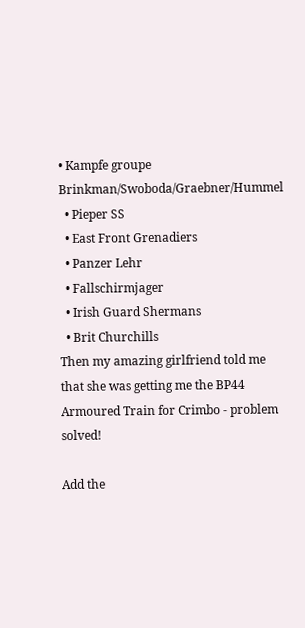• Kampfe groupe Brinkman/Swoboda/Graebner/Hummel
  • Pieper SS
  • East Front Grenadiers
  • Panzer Lehr
  • Fallschirmjager
  • Irish Guard Shermans
  • Brit Churchills
Then my amazing girlfriend told me that she was getting me the BP44 Armoured Train for Crimbo - problem solved!

Add the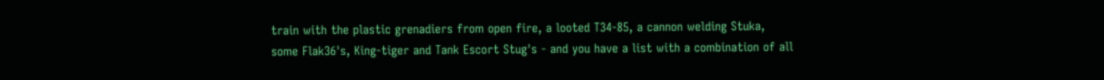train with the plastic grenadiers from open fire, a looted T34-85, a cannon welding Stuka, some Flak36's, King-tiger and Tank Escort Stug's - and you have a list with a combination of all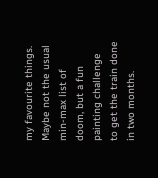my favourite things. Maybe not the usual min-max list of doom, but a fun painting challenge to get the train done in two months.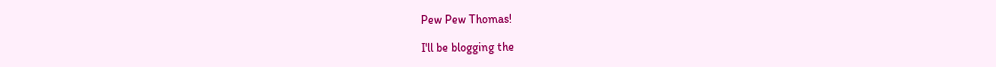Pew Pew Thomas!

I'll be blogging the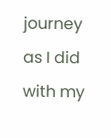journey as I did with my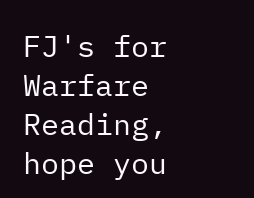FJ's for Warfare Reading, hope you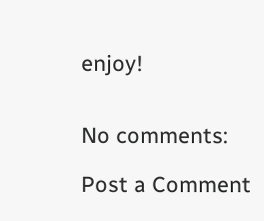enjoy!


No comments:

Post a Comment